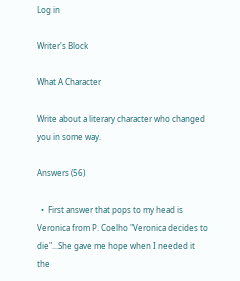Log in

Writer's Block

What A Character

Write about a literary character who changed you in some way.

Answers (56)

  •  First answer that pops to my head is Veronica from P. Coelho "Veronica decides to die"...She gave me hope when I needed it the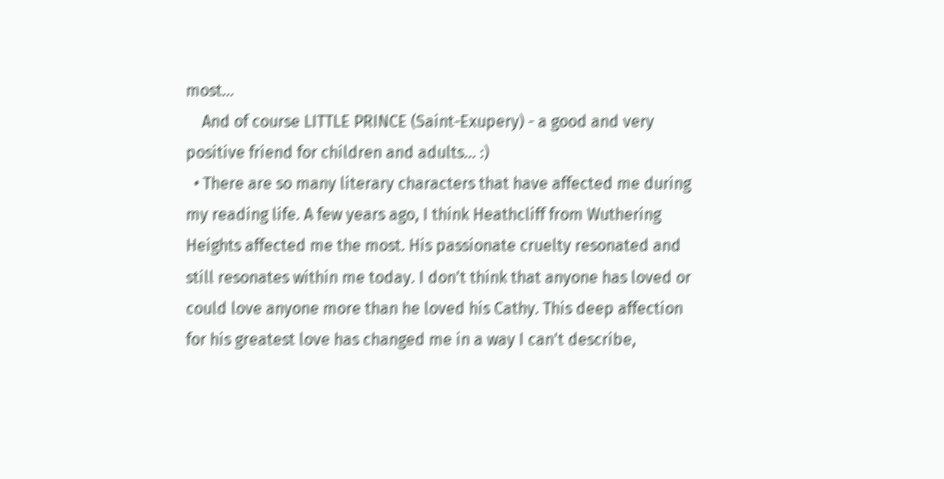most...
    And of course LITTLE PRINCE (Saint-Exupery) - a good and very positive friend for children and adults... :)
  • There are so many literary characters that have affected me during my reading life. A few years ago, I think Heathcliff from Wuthering Heights affected me the most. His passionate cruelty resonated and still resonates within me today. I don't think that anyone has loved or could love anyone more than he loved his Cathy. This deep affection for his greatest love has changed me in a way I can't describe,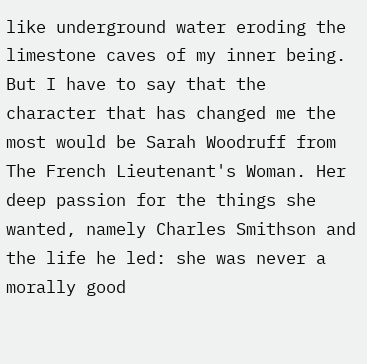like underground water eroding the limestone caves of my inner being. But I have to say that the character that has changed me the most would be Sarah Woodruff from The French Lieutenant's Woman. Her deep passion for the things she wanted, namely Charles Smithson and the life he led: she was never a morally good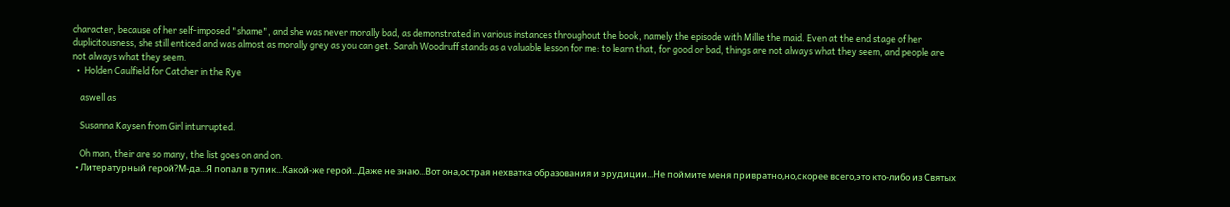character, because of her self-imposed "shame", and she was never morally bad, as demonstrated in various instances throughout the book, namely the episode with Millie the maid. Even at the end stage of her duplicitousness, she still enticed and was almost as morally grey as you can get. Sarah Woodruff stands as a valuable lesson for me: to learn that, for good or bad, things are not always what they seem, and people are not always what they seem.
  •  Holden Caulfield for Catcher in the Rye

    aswell as

    Susanna Kaysen from Girl inturrupted.

    Oh man, their are so many, the list goes on and on.
  • Литературный герой?М-да...Я попал в тупик...Какой-же герой...Даже не знаю...Вот она,острая нехватка образования и эрудиции...Не поймите меня привратно,но,скорее всего,это кто-либо из Святых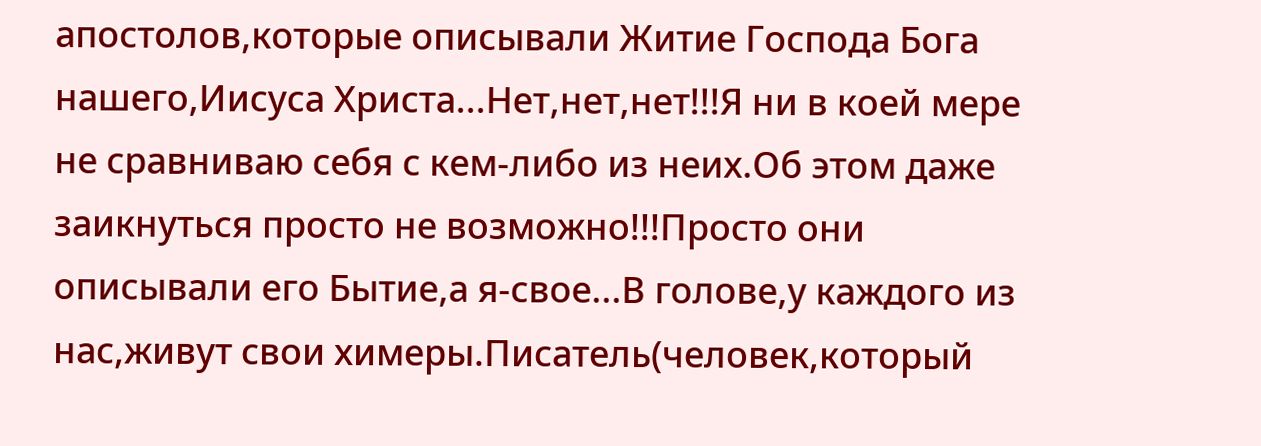апостолов,которые описывали Житие Господа Бога нашего,Иисуса Христа...Нет,нет,нет!!!Я ни в коей мере не сравниваю себя с кем-либо из неих.Об этом даже заикнуться просто не возможно!!!Просто они описывали его Бытие,а я-свое...В голове,у каждого из нас,живут свои химеры.Писатель(человек,который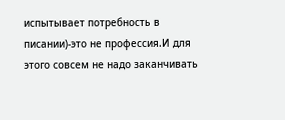испытывает потребность в писании)-это не профессия.И для этого совсем не надо заканчивать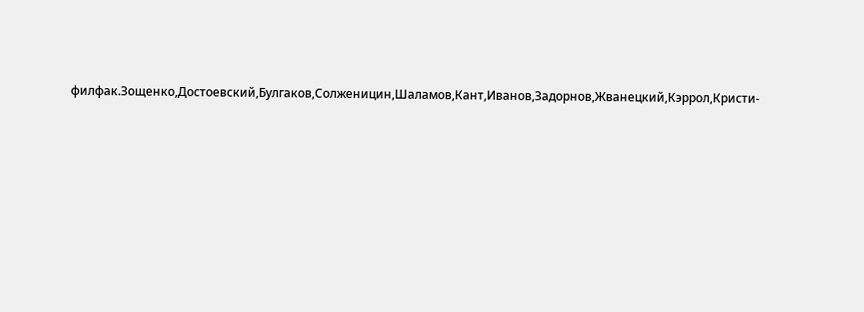филфак.Зощенко,Достоевский,Булгаков,Солженицин,Шаламов,Кант,Иванов,Задорнов,Жванецкий,Кэррол,Кристи-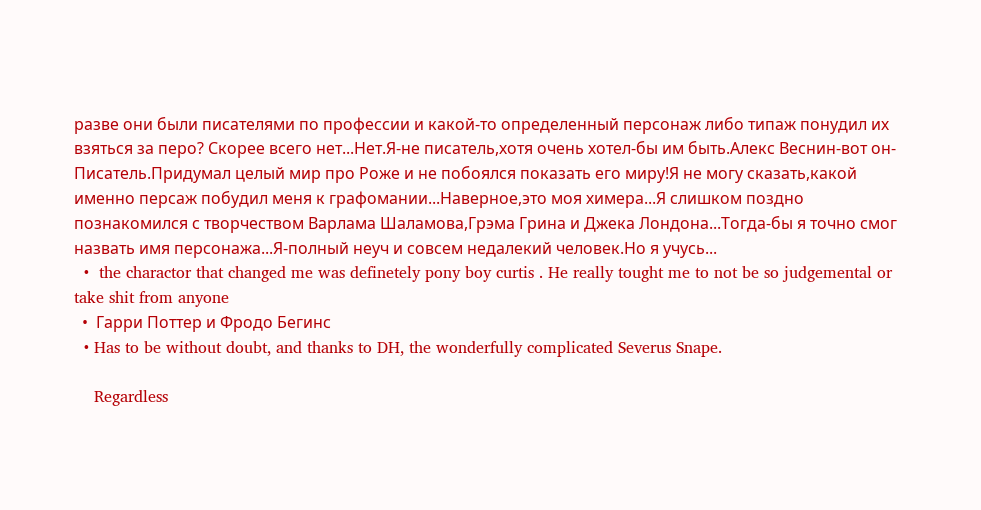разве они были писателями по профессии и какой-то определенный персонаж либо типаж понудил их взяться за перо? Скорее всего нет...Нет.Я-не писатель,хотя очень хотел-бы им быть.Алекс Веснин-вот он-Писатель.Придумал целый мир про Роже и не побоялся показать его миру!Я не могу сказать,какой именно персаж побудил меня к графомании...Наверное,это моя химера...Я слишком поздно познакомился с творчеством Варлама Шаламова,Грэма Грина и Джека Лондона...Тогда-бы я точно смог назвать имя персонажа...Я-полный неуч и совсем недалекий человек.Но я учусь...
  •  the charactor that changed me was definetely pony boy curtis . He really tought me to not be so judgemental or take shit from anyone
  •  Гарри Поттер и Фродо Бегинс
  • Has to be without doubt, and thanks to DH, the wonderfully complicated Severus Snape.

    Regardless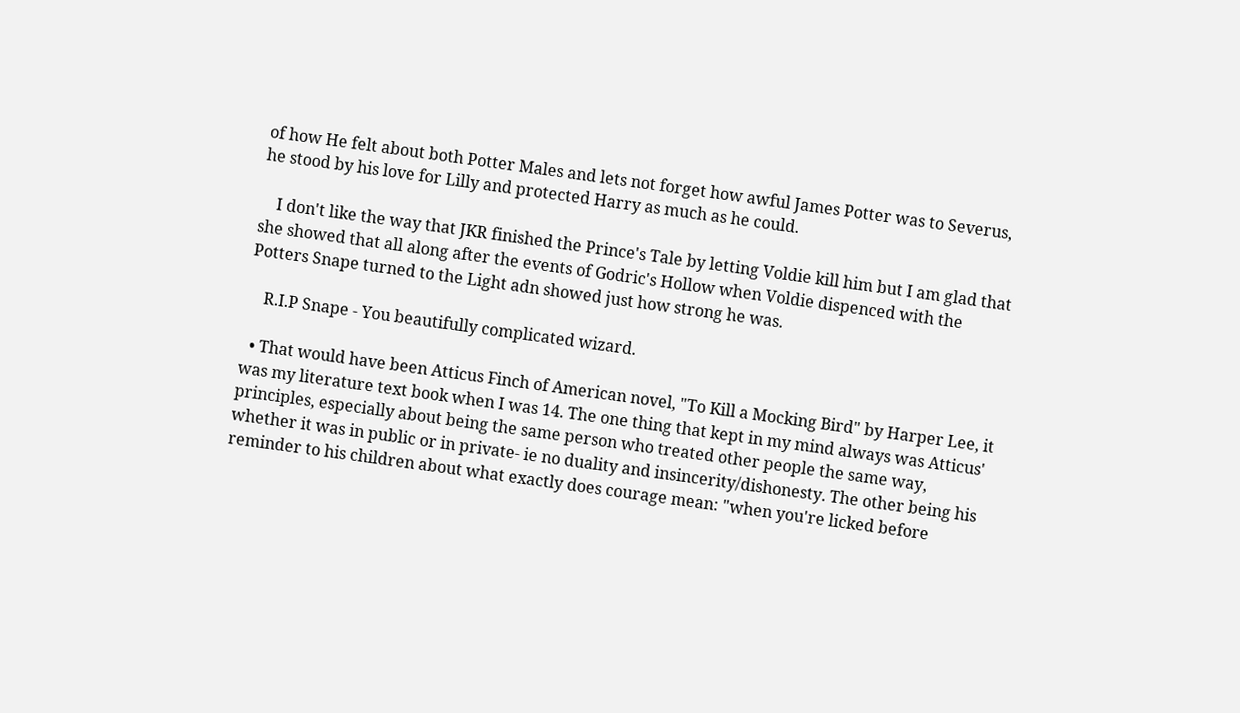of how He felt about both Potter Males and lets not forget how awful James Potter was to Severus, he stood by his love for Lilly and protected Harry as much as he could.

    I don't like the way that JKR finished the Prince's Tale by letting Voldie kill him but I am glad that she showed that all along after the events of Godric's Hollow when Voldie dispenced with the Potters Snape turned to the Light adn showed just how strong he was.

    R.I.P Snape - You beautifully complicated wizard.

  • That would have been Atticus Finch of American novel, "To Kill a Mocking Bird" by Harper Lee, it was my literature text book when I was 14. The one thing that kept in my mind always was Atticus' principles, especially about being the same person who treated other people the same way, whether it was in public or in private- ie no duality and insincerity/dishonesty. The other being his reminder to his children about what exactly does courage mean: "when you're licked before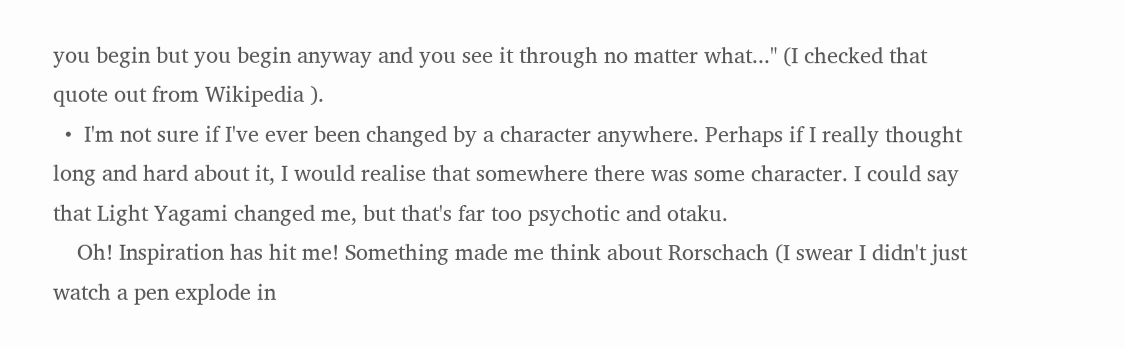you begin but you begin anyway and you see it through no matter what..." (I checked that quote out from Wikipedia ).
  •  I'm not sure if I've ever been changed by a character anywhere. Perhaps if I really thought long and hard about it, I would realise that somewhere there was some character. I could say that Light Yagami changed me, but that's far too psychotic and otaku.
    Oh! Inspiration has hit me! Something made me think about Rorschach (I swear I didn't just watch a pen explode in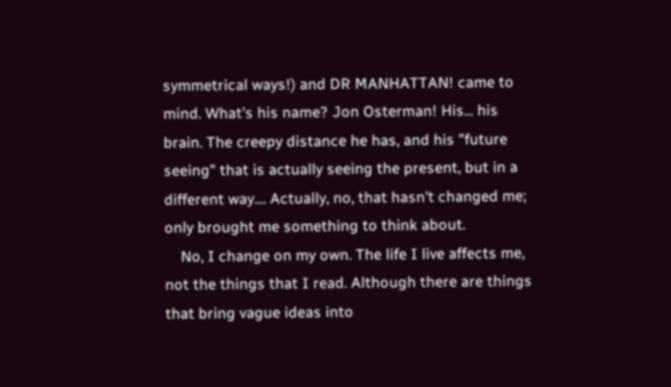symmetrical ways!) and DR MANHATTAN! came to mind. What's his name? Jon Osterman! His... his brain. The creepy distance he has, and his "future seeing" that is actually seeing the present, but in a different way.... Actually, no, that hasn't changed me; only brought me something to think about.
    No, I change on my own. The life I live affects me, not the things that I read. Although there are things that bring vague ideas into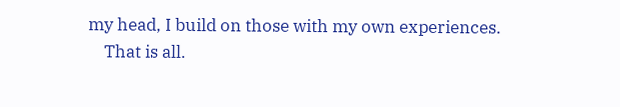my head, I build on those with my own experiences.
    That is all.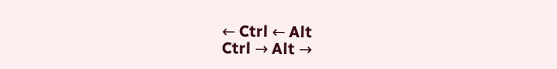← Ctrl ← Alt
Ctrl → Alt →